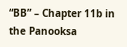“BB” – Chapter 11b in the Panooksa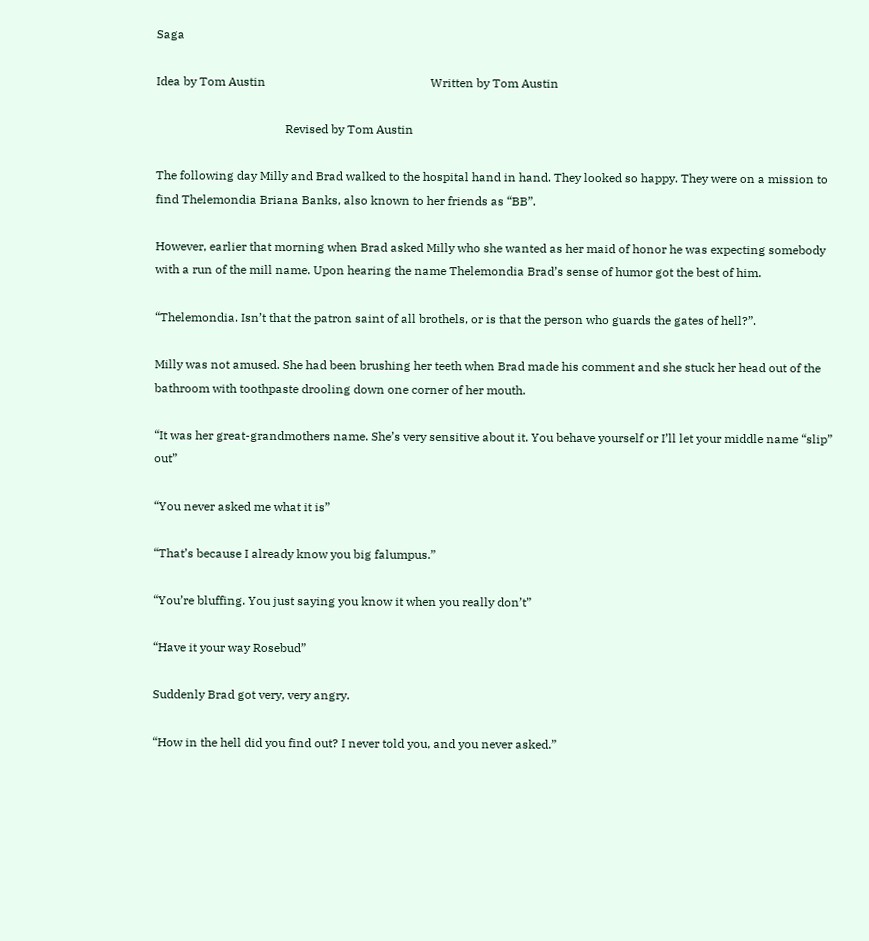Saga

Idea by Tom Austin                                                       Written by Tom Austin

                                           Revised by Tom Austin

The following day Milly and Brad walked to the hospital hand in hand. They looked so happy. They were on a mission to find Thelemondia Briana Banks, also known to her friends as “BB”.

However, earlier that morning when Brad asked Milly who she wanted as her maid of honor he was expecting somebody with a run of the mill name. Upon hearing the name Thelemondia Brad’s sense of humor got the best of him.

“Thelemondia. Isn’t that the patron saint of all brothels, or is that the person who guards the gates of hell?”.

Milly was not amused. She had been brushing her teeth when Brad made his comment and she stuck her head out of the bathroom with toothpaste drooling down one corner of her mouth.

“It was her great-grandmothers name. She’s very sensitive about it. You behave yourself or I’ll let your middle name “slip” out”

“You never asked me what it is”

“That’s because I already know you big falumpus.”

“You’re bluffing. You just saying you know it when you really don’t”

“Have it your way Rosebud”

Suddenly Brad got very, very angry.

“How in the hell did you find out? I never told you, and you never asked.”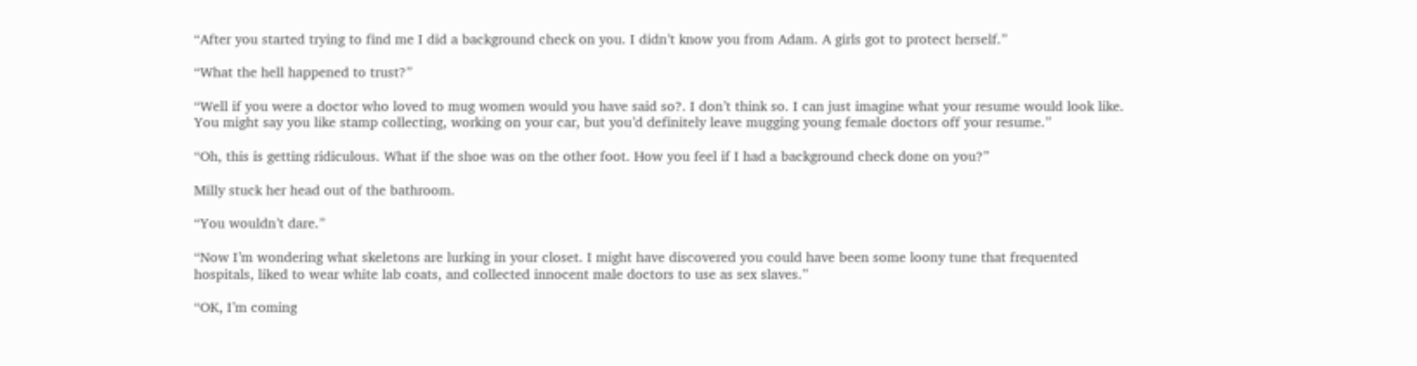“After you started trying to find me I did a background check on you. I didn’t know you from Adam. A girls got to protect herself.”

“What the hell happened to trust?”

“Well if you were a doctor who loved to mug women would you have said so?. I don’t think so. I can just imagine what your resume would look like. You might say you like stamp collecting, working on your car, but you’d definitely leave mugging young female doctors off your resume.”

“Oh, this is getting ridiculous. What if the shoe was on the other foot. How you feel if I had a background check done on you?”

Milly stuck her head out of the bathroom.

“You wouldn’t dare.”

“Now I’m wondering what skeletons are lurking in your closet. I might have discovered you could have been some loony tune that frequented hospitals, liked to wear white lab coats, and collected innocent male doctors to use as sex slaves.”

“OK, I’m coming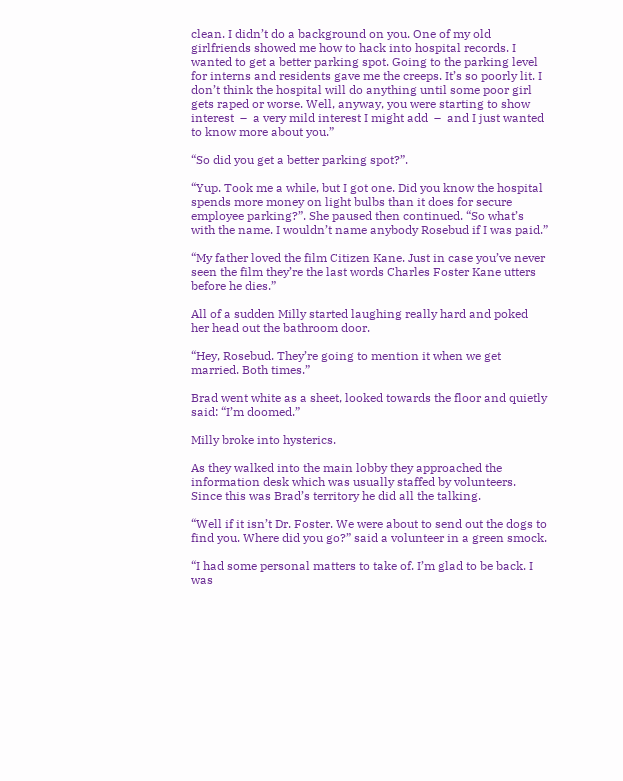clean. I didn’t do a background on you. One of my old girlfriends showed me how to hack into hospital records. I wanted to get a better parking spot. Going to the parking level for interns and residents gave me the creeps. It’s so poorly lit. I don’t think the hospital will do anything until some poor girl gets raped or worse. Well, anyway, you were starting to show interest  –  a very mild interest I might add  –  and I just wanted to know more about you.”

“So did you get a better parking spot?”.

“Yup. Took me a while, but I got one. Did you know the hospital spends more money on light bulbs than it does for secure employee parking?”. She paused then continued. “So what’s with the name. I wouldn’t name anybody Rosebud if I was paid.”

“My father loved the film Citizen Kane. Just in case you’ve never seen the film they’re the last words Charles Foster Kane utters before he dies.”

All of a sudden Milly started laughing really hard and poked her head out the bathroom door.

“Hey, Rosebud. They’re going to mention it when we get married. Both times.”

Brad went white as a sheet, looked towards the floor and quietly said: “I’m doomed.”

Milly broke into hysterics.

As they walked into the main lobby they approached the information desk which was usually staffed by volunteers. Since this was Brad’s territory he did all the talking.

“Well if it isn’t Dr. Foster. We were about to send out the dogs to find you. Where did you go?” said a volunteer in a green smock.

“I had some personal matters to take of. I’m glad to be back. I was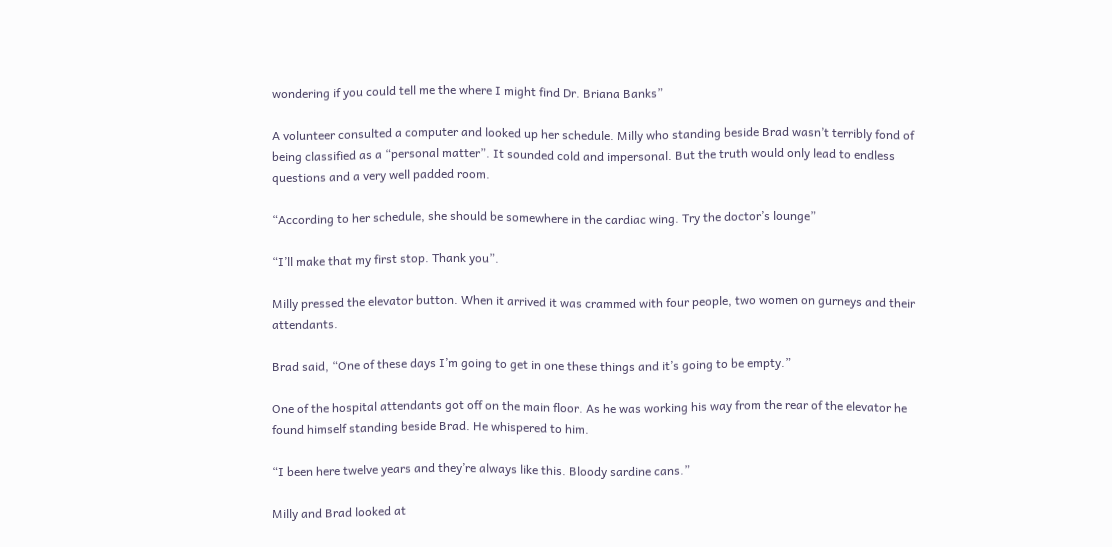wondering if you could tell me the where I might find Dr. Briana Banks”

A volunteer consulted a computer and looked up her schedule. Milly who standing beside Brad wasn’t terribly fond of being classified as a “personal matter”. It sounded cold and impersonal. But the truth would only lead to endless questions and a very well padded room.

“According to her schedule, she should be somewhere in the cardiac wing. Try the doctor’s lounge”

“I’ll make that my first stop. Thank you”.

Milly pressed the elevator button. When it arrived it was crammed with four people, two women on gurneys and their attendants.

Brad said, “One of these days I’m going to get in one these things and it’s going to be empty.”

One of the hospital attendants got off on the main floor. As he was working his way from the rear of the elevator he found himself standing beside Brad. He whispered to him.

“I been here twelve years and they’re always like this. Bloody sardine cans.”

Milly and Brad looked at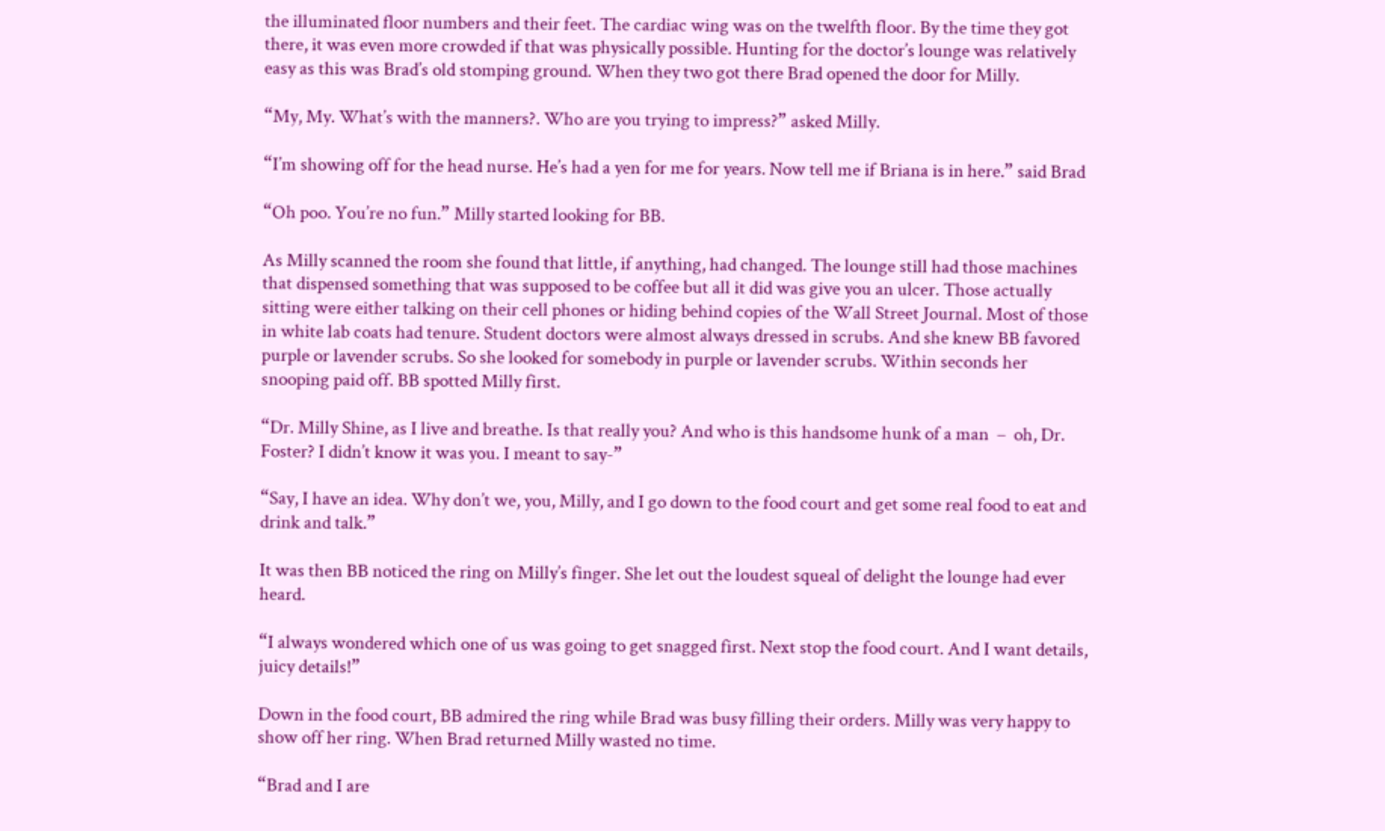the illuminated floor numbers and their feet. The cardiac wing was on the twelfth floor. By the time they got there, it was even more crowded if that was physically possible. Hunting for the doctor’s lounge was relatively easy as this was Brad’s old stomping ground. When they two got there Brad opened the door for Milly.

“My, My. What’s with the manners?. Who are you trying to impress?” asked Milly.

“I’m showing off for the head nurse. He’s had a yen for me for years. Now tell me if Briana is in here.” said Brad

“Oh poo. You’re no fun.” Milly started looking for BB.

As Milly scanned the room she found that little, if anything, had changed. The lounge still had those machines that dispensed something that was supposed to be coffee but all it did was give you an ulcer. Those actually sitting were either talking on their cell phones or hiding behind copies of the Wall Street Journal. Most of those in white lab coats had tenure. Student doctors were almost always dressed in scrubs. And she knew BB favored purple or lavender scrubs. So she looked for somebody in purple or lavender scrubs. Within seconds her snooping paid off. BB spotted Milly first.

“Dr. Milly Shine, as I live and breathe. Is that really you? And who is this handsome hunk of a man  –  oh, Dr. Foster? I didn’t know it was you. I meant to say-”

“Say, I have an idea. Why don’t we, you, Milly, and I go down to the food court and get some real food to eat and drink and talk.”

It was then BB noticed the ring on Milly’s finger. She let out the loudest squeal of delight the lounge had ever heard.

“I always wondered which one of us was going to get snagged first. Next stop the food court. And I want details, juicy details!”

Down in the food court, BB admired the ring while Brad was busy filling their orders. Milly was very happy to show off her ring. When Brad returned Milly wasted no time.

“Brad and I are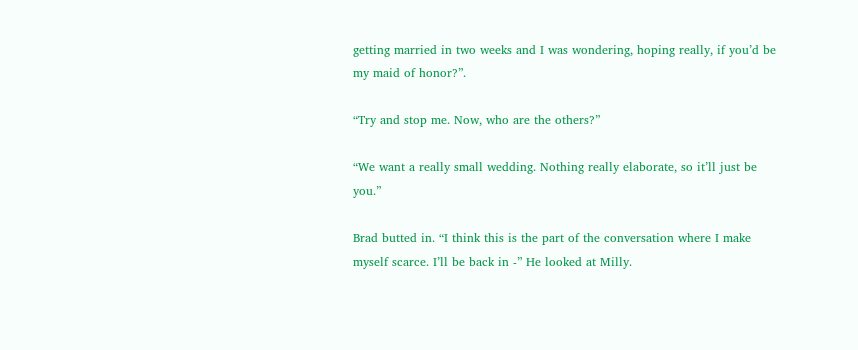getting married in two weeks and I was wondering, hoping really, if you’d be my maid of honor?”.

“Try and stop me. Now, who are the others?”

“We want a really small wedding. Nothing really elaborate, so it’ll just be you.”

Brad butted in. “I think this is the part of the conversation where I make myself scarce. I’ll be back in -” He looked at Milly.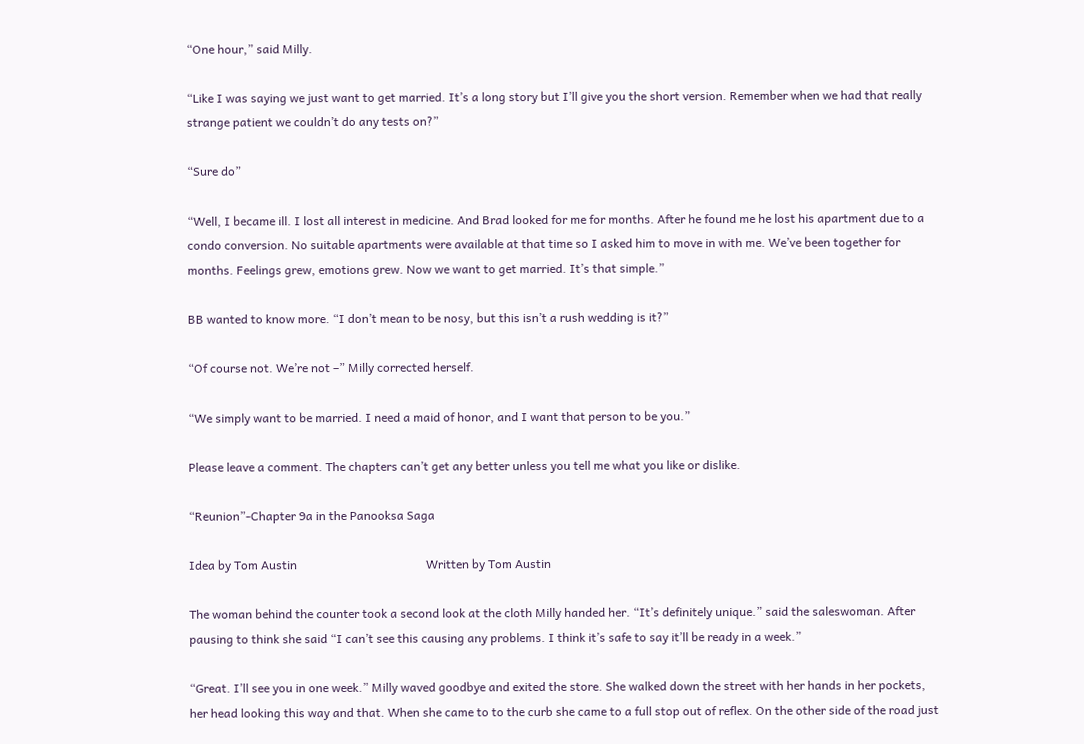“One hour,” said Milly.

“Like I was saying we just want to get married. It’s a long story but I’ll give you the short version. Remember when we had that really strange patient we couldn’t do any tests on?”

“Sure do”

“Well, I became ill. I lost all interest in medicine. And Brad looked for me for months. After he found me he lost his apartment due to a condo conversion. No suitable apartments were available at that time so I asked him to move in with me. We’ve been together for months. Feelings grew, emotions grew. Now we want to get married. It’s that simple.”

BB wanted to know more. “I don’t mean to be nosy, but this isn’t a rush wedding is it?”

“Of course not. We’re not –” Milly corrected herself.

“We simply want to be married. I need a maid of honor, and I want that person to be you.”

Please leave a comment. The chapters can’t get any better unless you tell me what you like or dislike.

“Reunion”-Chapter 9a in the Panooksa Saga

Idea by Tom Austin                                           Written by Tom Austin

The woman behind the counter took a second look at the cloth Milly handed her. “It’s definitely unique.” said the saleswoman. After pausing to think she said “I can’t see this causing any problems. I think it’s safe to say it’ll be ready in a week.”

“Great. I’ll see you in one week.” Milly waved goodbye and exited the store. She walked down the street with her hands in her pockets, her head looking this way and that. When she came to to the curb she came to a full stop out of reflex. On the other side of the road just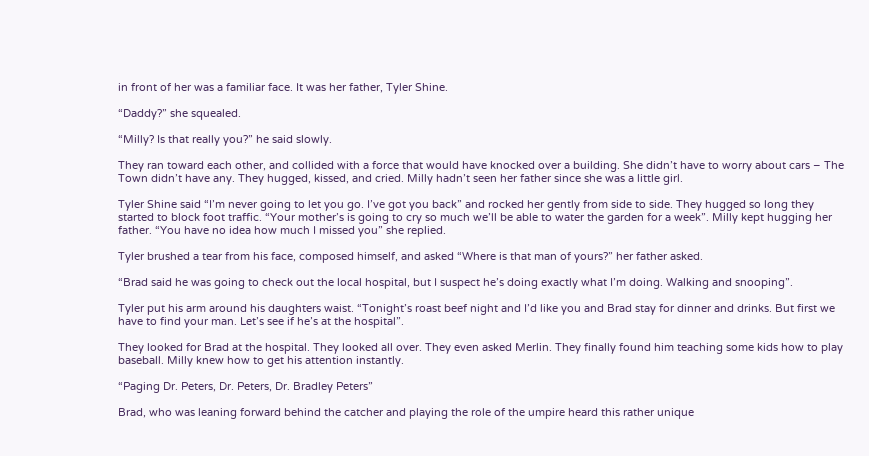in front of her was a familiar face. It was her father, Tyler Shine.

“Daddy?” she squealed.

“Milly? Is that really you?” he said slowly.

They ran toward each other, and collided with a force that would have knocked over a building. She didn’t have to worry about cars – The Town didn’t have any. They hugged, kissed, and cried. Milly hadn’t seen her father since she was a little girl.

Tyler Shine said “I’m never going to let you go. I’ve got you back” and rocked her gently from side to side. They hugged so long they started to block foot traffic. “Your mother’s is going to cry so much we’ll be able to water the garden for a week”. Milly kept hugging her father. “You have no idea how much I missed you” she replied.

Tyler brushed a tear from his face, composed himself, and asked “Where is that man of yours?” her father asked.

“Brad said he was going to check out the local hospital, but I suspect he’s doing exactly what I’m doing. Walking and snooping”.

Tyler put his arm around his daughters waist. “Tonight’s roast beef night and I’d like you and Brad stay for dinner and drinks. But first we have to find your man. Let’s see if he’s at the hospital”.

They looked for Brad at the hospital. They looked all over. They even asked Merlin. They finally found him teaching some kids how to play baseball. Milly knew how to get his attention instantly.

“Paging Dr. Peters, Dr. Peters, Dr. Bradley Peters”

Brad, who was leaning forward behind the catcher and playing the role of the umpire heard this rather unique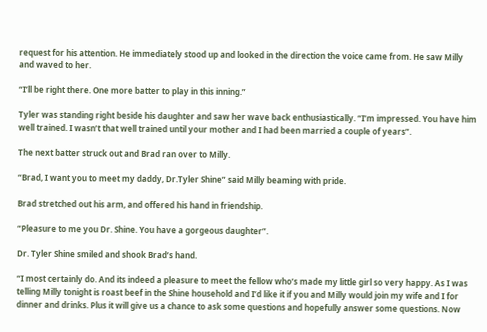request for his attention. He immediately stood up and looked in the direction the voice came from. He saw Milly and waved to her.

“I’ll be right there. One more batter to play in this inning.”

Tyler was standing right beside his daughter and saw her wave back enthusiastically. “I’m impressed. You have him well trained. I wasn’t that well trained until your mother and I had been married a couple of years”.

The next batter struck out and Brad ran over to Milly.

“Brad, I want you to meet my daddy, Dr.Tyler Shine” said Milly beaming with pride.

Brad stretched out his arm, and offered his hand in friendship.

“Pleasure to me you Dr. Shine. You have a gorgeous daughter”.

Dr. Tyler Shine smiled and shook Brad’s hand.

“I most certainly do. And its indeed a pleasure to meet the fellow who’s made my little girl so very happy. As I was telling Milly tonight is roast beef in the Shine household and I’d like it if you and Milly would join my wife and I for dinner and drinks. Plus it will give us a chance to ask some questions and hopefully answer some questions. Now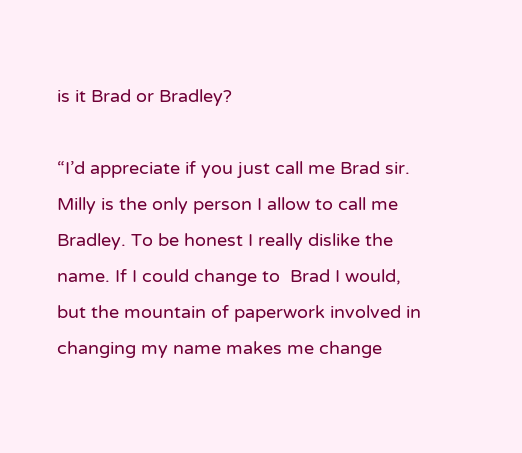is it Brad or Bradley?

“I’d appreciate if you just call me Brad sir. Milly is the only person I allow to call me Bradley. To be honest I really dislike the name. If I could change to  Brad I would, but the mountain of paperwork involved in changing my name makes me change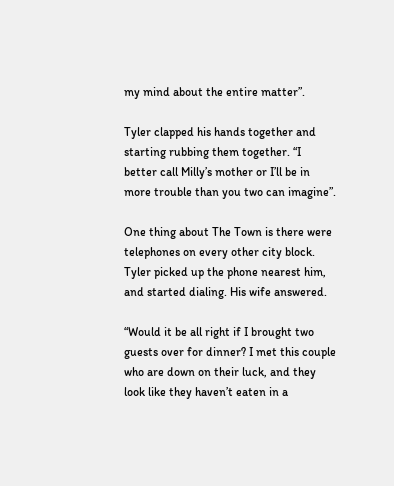my mind about the entire matter”.

Tyler clapped his hands together and starting rubbing them together. “I better call Milly’s mother or I’ll be in more trouble than you two can imagine”.

One thing about The Town is there were telephones on every other city block. Tyler picked up the phone nearest him, and started dialing. His wife answered.

“Would it be all right if I brought two guests over for dinner? I met this couple who are down on their luck, and they look like they haven’t eaten in a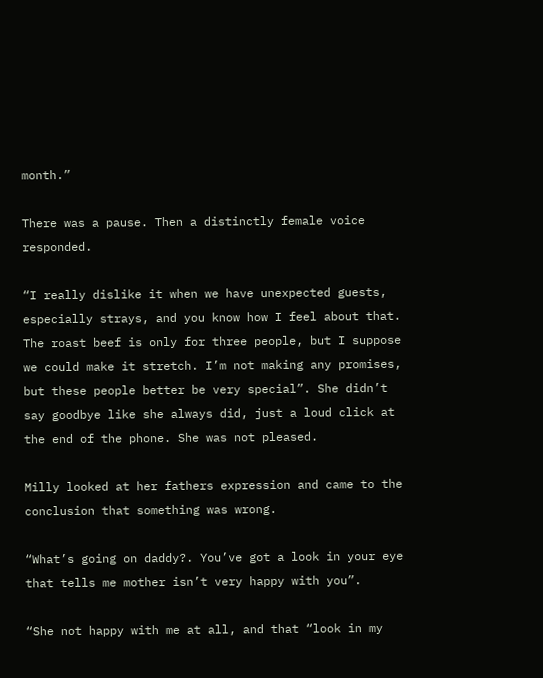month.”

There was a pause. Then a distinctly female voice responded.

“I really dislike it when we have unexpected guests, especially strays, and you know how I feel about that. The roast beef is only for three people, but I suppose we could make it stretch. I’m not making any promises, but these people better be very special”. She didn’t say goodbye like she always did, just a loud click at the end of the phone. She was not pleased.

Milly looked at her fathers expression and came to the conclusion that something was wrong.

“What’s going on daddy?. You’ve got a look in your eye that tells me mother isn’t very happy with you”.

“She not happy with me at all, and that “look in my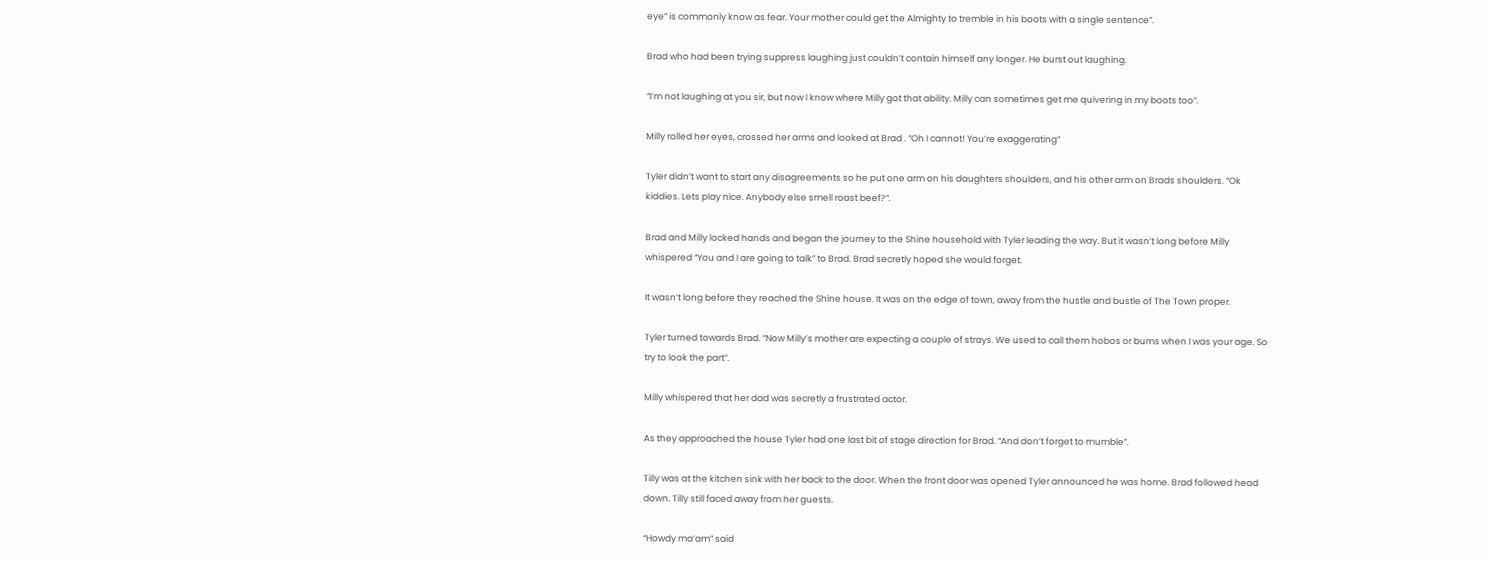eye” is commonly know as fear. Your mother could get the Almighty to tremble in his boots with a single sentence”.

Brad who had been trying suppress laughing just couldn’t contain himself any longer. He burst out laughing.

“I’m not laughing at you sir, but now I know where Milly got that ability. Milly can sometimes get me quivering in my boots too”.

Milly rolled her eyes, crossed her arms and looked at Brad . “Oh I cannot! You’re exaggerating”

Tyler didn’t want to start any disagreements so he put one arm on his daughters shoulders, and his other arm on Brads shoulders. “Ok kiddies. Lets play nice. Anybody else smell roast beef?”.

Brad and Milly locked hands and began the journey to the Shine household with Tyler leading the way. But it wasn’t long before Milly whispered “You and I are going to talk” to Brad. Brad secretly hoped she would forget.

It wasn’t long before they reached the Shine house. It was on the edge of town, away from the hustle and bustle of The Town proper.

Tyler turned towards Brad. “Now Milly’s mother are expecting a couple of strays. We used to call them hobos or bums when I was your age. So try to look the part”.

Milly whispered that her dad was secretly a frustrated actor.

As they approached the house Tyler had one last bit of stage direction for Brad. “And don’t forget to mumble”.

Tilly was at the kitchen sink with her back to the door. When the front door was opened Tyler announced he was home. Brad followed head down. Tilly still faced away from her guests.

“Howdy ma’am” said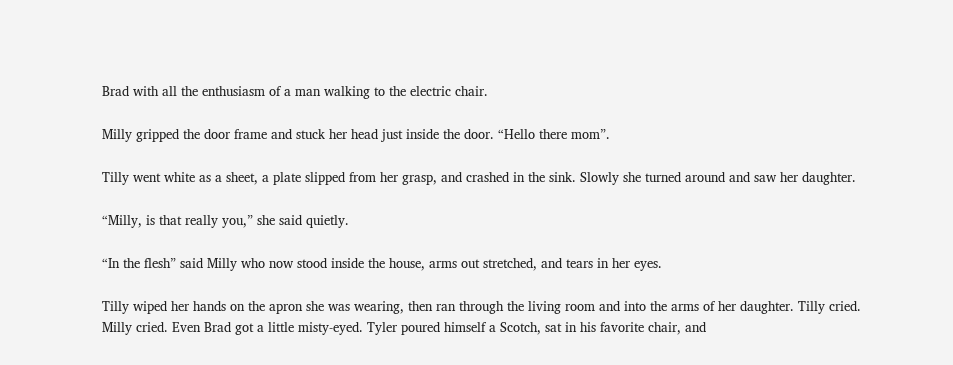Brad with all the enthusiasm of a man walking to the electric chair.

Milly gripped the door frame and stuck her head just inside the door. “Hello there mom”.

Tilly went white as a sheet, a plate slipped from her grasp, and crashed in the sink. Slowly she turned around and saw her daughter.

“Milly, is that really you,” she said quietly.

“In the flesh” said Milly who now stood inside the house, arms out stretched, and tears in her eyes.

Tilly wiped her hands on the apron she was wearing, then ran through the living room and into the arms of her daughter. Tilly cried. Milly cried. Even Brad got a little misty-eyed. Tyler poured himself a Scotch, sat in his favorite chair, and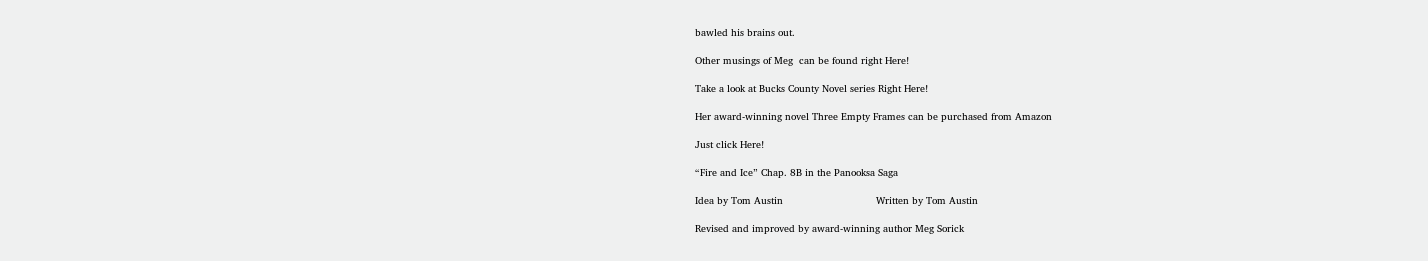bawled his brains out.

Other musings of Meg  can be found right Here!

Take a look at Bucks County Novel series Right Here!

Her award-winning novel Three Empty Frames can be purchased from Amazon

Just click Here!

“Fire and Ice” Chap. 8B in the Panooksa Saga

Idea by Tom Austin                               Written by Tom Austin

Revised and improved by award-winning author Meg Sorick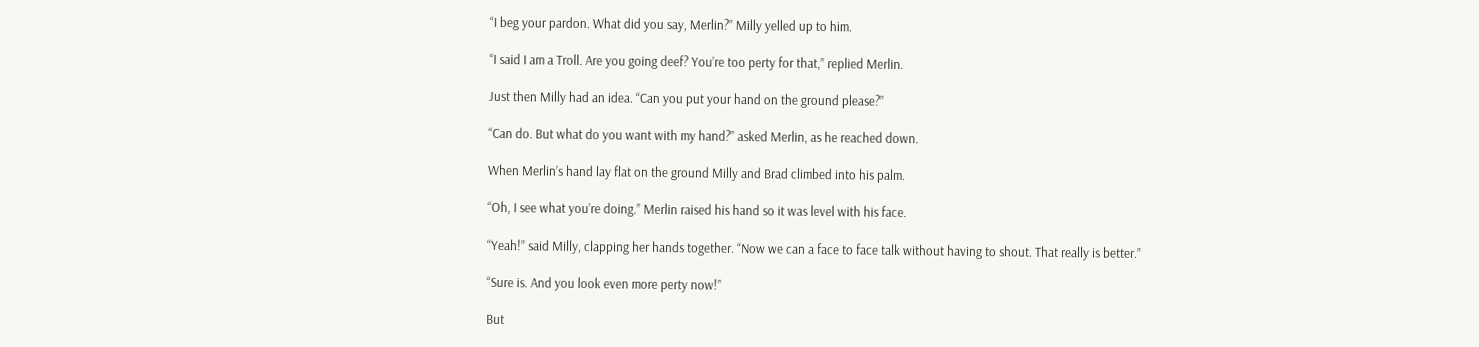“I beg your pardon. What did you say, Merlin?” Milly yelled up to him.

“I said I am a Troll. Are you going deef? You’re too perty for that,” replied Merlin.

Just then Milly had an idea. “Can you put your hand on the ground please?”

“Can do. But what do you want with my hand?” asked Merlin, as he reached down.

When Merlin’s hand lay flat on the ground Milly and Brad climbed into his palm.

“Oh, I see what you’re doing.” Merlin raised his hand so it was level with his face.

“Yeah!” said Milly, clapping her hands together. “Now we can a face to face talk without having to shout. That really is better.”

“Sure is. And you look even more perty now!”

But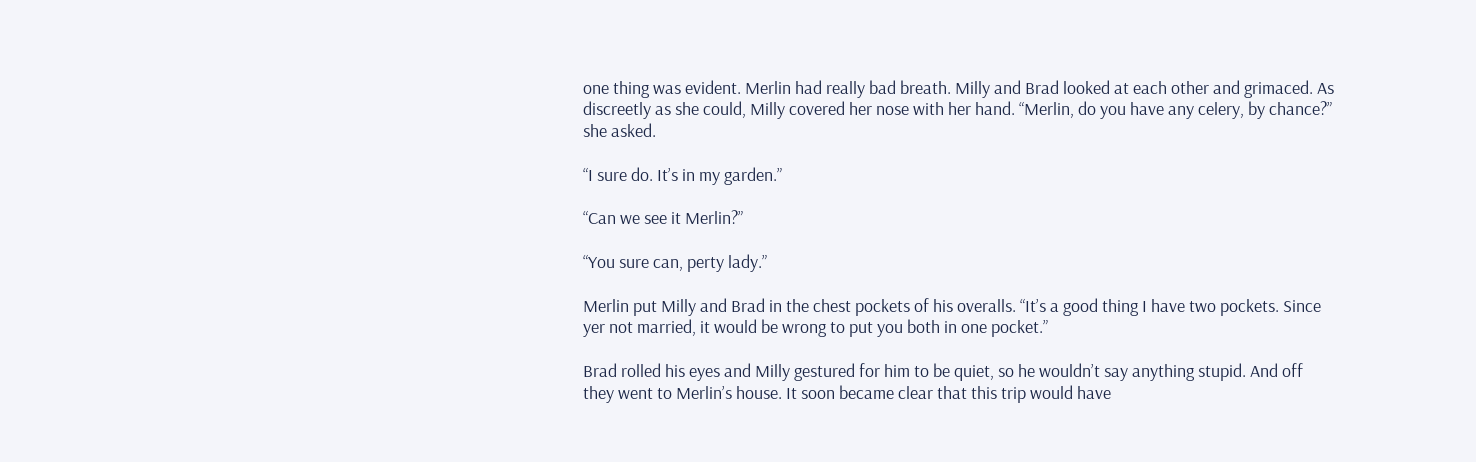one thing was evident. Merlin had really bad breath. Milly and Brad looked at each other and grimaced. As discreetly as she could, Milly covered her nose with her hand. “Merlin, do you have any celery, by chance?” she asked.

“I sure do. It’s in my garden.”

“Can we see it Merlin?”

“You sure can, perty lady.”

Merlin put Milly and Brad in the chest pockets of his overalls. “It’s a good thing I have two pockets. Since yer not married, it would be wrong to put you both in one pocket.”

Brad rolled his eyes and Milly gestured for him to be quiet, so he wouldn’t say anything stupid. And off they went to Merlin’s house. It soon became clear that this trip would have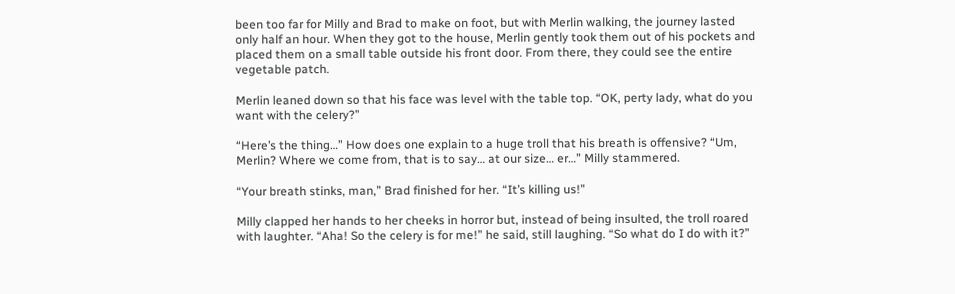been too far for Milly and Brad to make on foot, but with Merlin walking, the journey lasted only half an hour. When they got to the house, Merlin gently took them out of his pockets and placed them on a small table outside his front door. From there, they could see the entire vegetable patch.

Merlin leaned down so that his face was level with the table top. “OK, perty lady, what do you want with the celery?”

“Here’s the thing…” How does one explain to a huge troll that his breath is offensive? “Um, Merlin? Where we come from, that is to say… at our size… er…” Milly stammered.

“Your breath stinks, man,” Brad finished for her. “It’s killing us!”

Milly clapped her hands to her cheeks in horror but, instead of being insulted, the troll roared with laughter. “Aha! So the celery is for me!” he said, still laughing. “So what do I do with it?”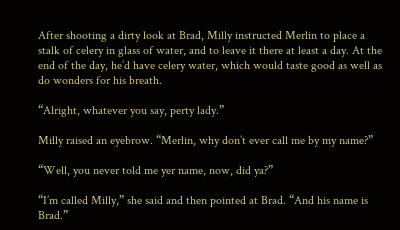After shooting a dirty look at Brad, Milly instructed Merlin to place a stalk of celery in glass of water, and to leave it there at least a day. At the end of the day, he’d have celery water, which would taste good as well as do wonders for his breath.

“Alright, whatever you say, perty lady.”

Milly raised an eyebrow. “Merlin, why don’t ever call me by my name?”

“Well, you never told me yer name, now, did ya?”

“I’m called Milly,” she said and then pointed at Brad. “And his name is Brad.”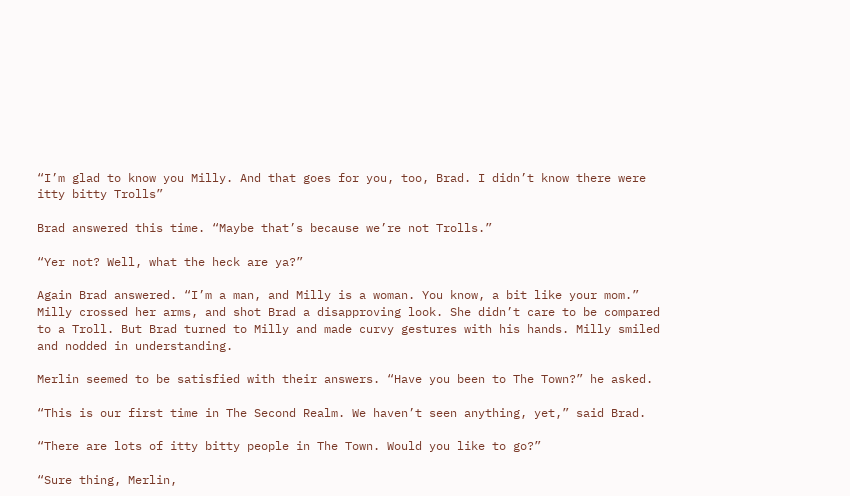“I’m glad to know you Milly. And that goes for you, too, Brad. I didn’t know there were itty bitty Trolls”

Brad answered this time. “Maybe that’s because we’re not Trolls.”

“Yer not? Well, what the heck are ya?”

Again Brad answered. “I’m a man, and Milly is a woman. You know, a bit like your mom.” Milly crossed her arms, and shot Brad a disapproving look. She didn’t care to be compared to a Troll. But Brad turned to Milly and made curvy gestures with his hands. Milly smiled and nodded in understanding.

Merlin seemed to be satisfied with their answers. “Have you been to The Town?” he asked.

“This is our first time in The Second Realm. We haven’t seen anything, yet,” said Brad.

“There are lots of itty bitty people in The Town. Would you like to go?”

“Sure thing, Merlin,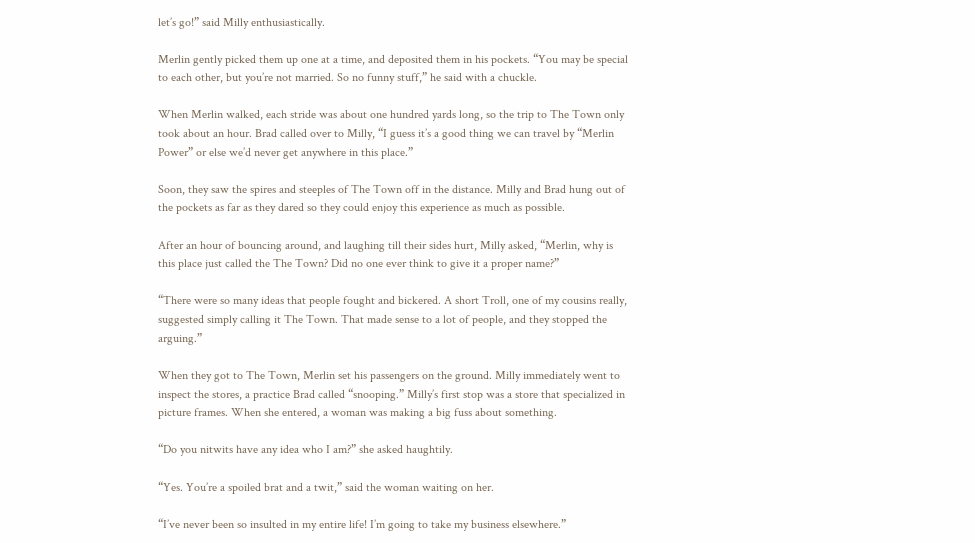let’s go!” said Milly enthusiastically.

Merlin gently picked them up one at a time, and deposited them in his pockets. “You may be special to each other, but you’re not married. So no funny stuff,” he said with a chuckle.

When Merlin walked, each stride was about one hundred yards long, so the trip to The Town only took about an hour. Brad called over to Milly, “I guess it’s a good thing we can travel by “Merlin Power” or else we’d never get anywhere in this place.”

Soon, they saw the spires and steeples of The Town off in the distance. Milly and Brad hung out of the pockets as far as they dared so they could enjoy this experience as much as possible.

After an hour of bouncing around, and laughing till their sides hurt, Milly asked, “Merlin, why is this place just called the The Town? Did no one ever think to give it a proper name?”

“There were so many ideas that people fought and bickered. A short Troll, one of my cousins really, suggested simply calling it The Town. That made sense to a lot of people, and they stopped the arguing.”

When they got to The Town, Merlin set his passengers on the ground. Milly immediately went to inspect the stores, a practice Brad called “snooping.” Milly’s first stop was a store that specialized in picture frames. When she entered, a woman was making a big fuss about something.

“Do you nitwits have any idea who I am?” she asked haughtily.

“Yes. You’re a spoiled brat and a twit,” said the woman waiting on her.

“I’ve never been so insulted in my entire life! I’m going to take my business elsewhere.”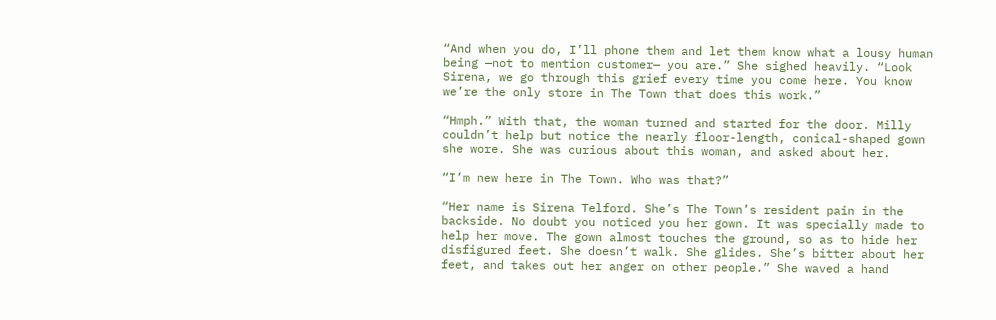“And when you do, I’ll phone them and let them know what a lousy human being —not to mention customer— you are.” She sighed heavily. “Look Sirena, we go through this grief every time you come here. You know we’re the only store in The Town that does this work.”

“Hmph.” With that, the woman turned and started for the door. Milly couldn’t help but notice the nearly floor-length, conical-shaped gown she wore. She was curious about this woman, and asked about her.

“I’m new here in The Town. Who was that?”

“Her name is Sirena Telford. She’s The Town’s resident pain in the backside. No doubt you noticed you her gown. It was specially made to help her move. The gown almost touches the ground, so as to hide her disfigured feet. She doesn’t walk. She glides. She’s bitter about her feet, and takes out her anger on other people.” She waved a hand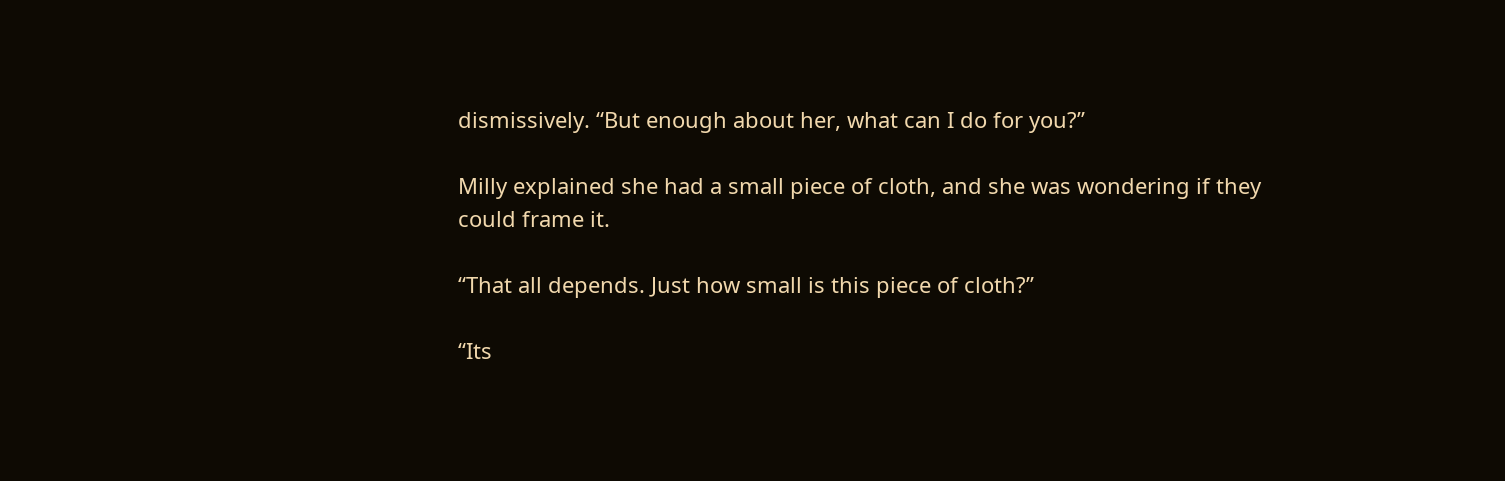dismissively. “But enough about her, what can I do for you?”

Milly explained she had a small piece of cloth, and she was wondering if they could frame it.

“That all depends. Just how small is this piece of cloth?”

“Its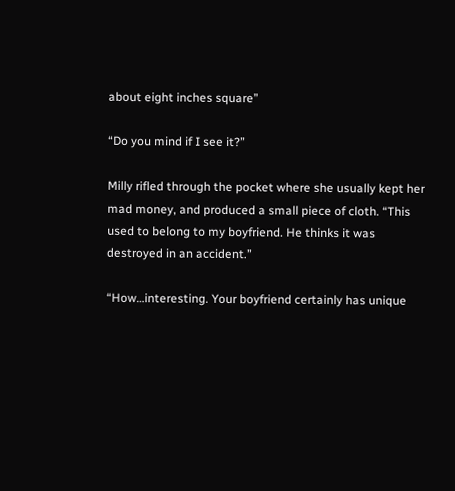about eight inches square”

“Do you mind if I see it?”

Milly rifled through the pocket where she usually kept her mad money, and produced a small piece of cloth. “This used to belong to my boyfriend. He thinks it was destroyed in an accident.”

“How…interesting. Your boyfriend certainly has unique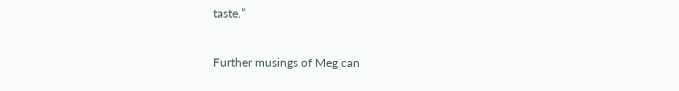taste.”


Further musings of Meg can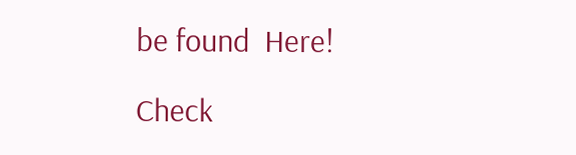be found  Here!

Check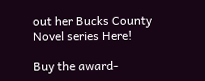out her Bucks County Novel series Here!

Buy the award-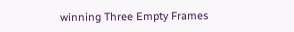winning Three Empty Frames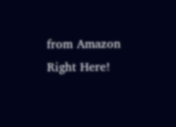from Amazon Right Here!